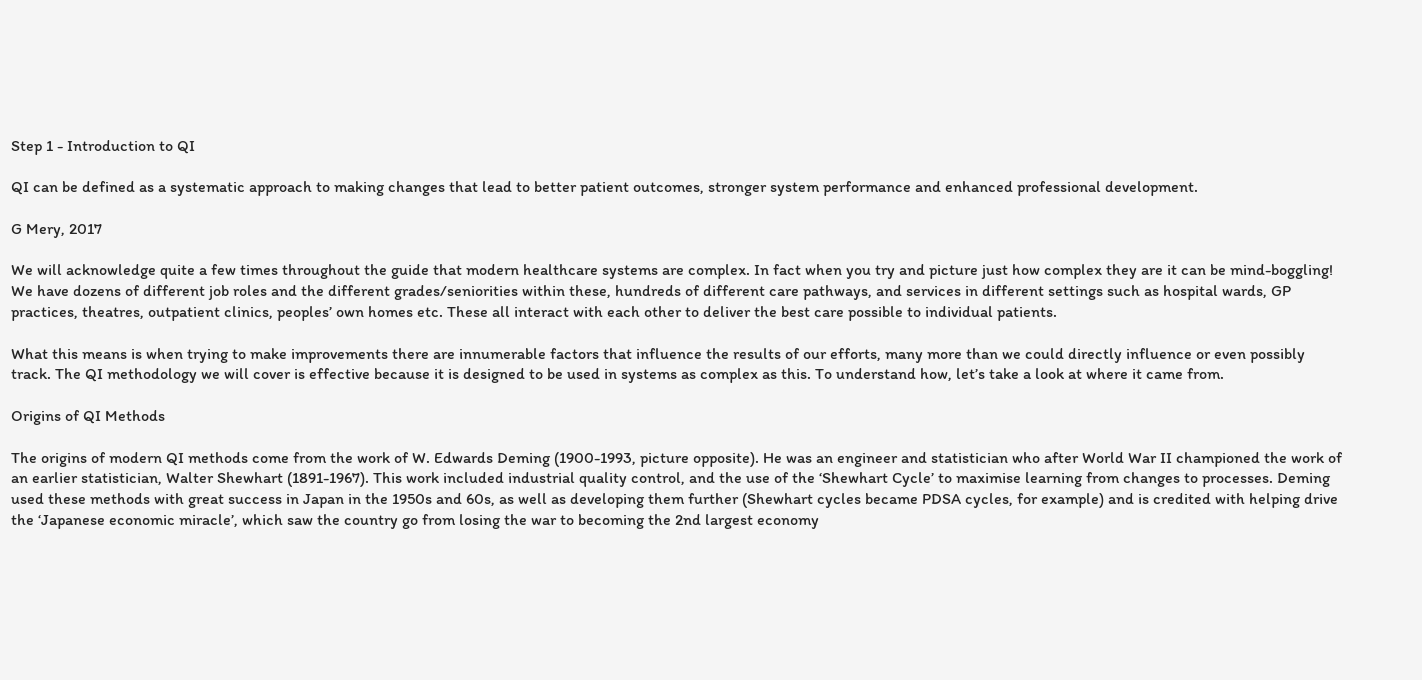Step 1 - Introduction to QI

QI can be defined as a systematic approach to making changes that lead to better patient outcomes, stronger system performance and enhanced professional development.

G Mery, 2017

We will acknowledge quite a few times throughout the guide that modern healthcare systems are complex. In fact when you try and picture just how complex they are it can be mind-boggling! We have dozens of different job roles and the different grades/seniorities within these, hundreds of different care pathways, and services in different settings such as hospital wards, GP practices, theatres, outpatient clinics, peoples’ own homes etc. These all interact with each other to deliver the best care possible to individual patients.

What this means is when trying to make improvements there are innumerable factors that influence the results of our efforts, many more than we could directly influence or even possibly track. The QI methodology we will cover is effective because it is designed to be used in systems as complex as this. To understand how, let’s take a look at where it came from.

Origins of QI Methods

The origins of modern QI methods come from the work of W. Edwards Deming (1900-1993, picture opposite). He was an engineer and statistician who after World War II championed the work of an earlier statistician, Walter Shewhart (1891-1967). This work included industrial quality control, and the use of the ‘Shewhart Cycle’ to maximise learning from changes to processes. Deming used these methods with great success in Japan in the 1950s and 60s, as well as developing them further (Shewhart cycles became PDSA cycles, for example) and is credited with helping drive the ‘Japanese economic miracle’, which saw the country go from losing the war to becoming the 2nd largest economy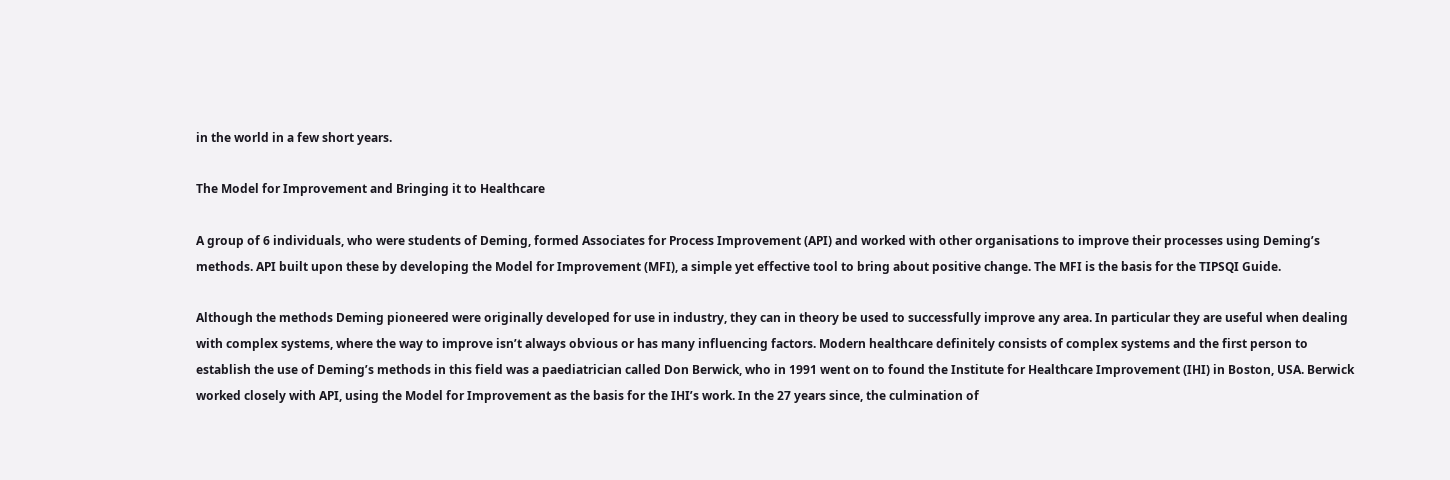in the world in a few short years.

The Model for Improvement and Bringing it to Healthcare

A group of 6 individuals, who were students of Deming, formed Associates for Process Improvement (API) and worked with other organisations to improve their processes using Deming’s methods. API built upon these by developing the Model for Improvement (MFI), a simple yet effective tool to bring about positive change. The MFI is the basis for the TIPSQI Guide.

Although the methods Deming pioneered were originally developed for use in industry, they can in theory be used to successfully improve any area. In particular they are useful when dealing with complex systems, where the way to improve isn’t always obvious or has many influencing factors. Modern healthcare definitely consists of complex systems and the first person to establish the use of Deming’s methods in this field was a paediatrician called Don Berwick, who in 1991 went on to found the Institute for Healthcare Improvement (IHI) in Boston, USA. Berwick worked closely with API, using the Model for Improvement as the basis for the IHI’s work. In the 27 years since, the culmination of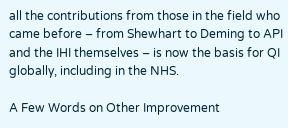all the contributions from those in the field who came before – from Shewhart to Deming to API and the IHI themselves – is now the basis for QI globally, including in the NHS.

A Few Words on Other Improvement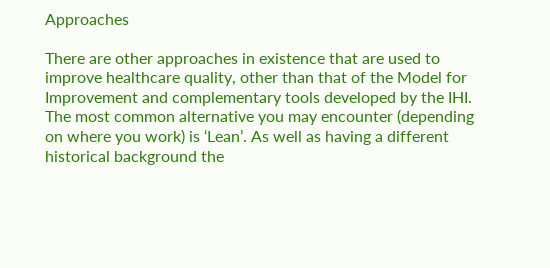Approaches

There are other approaches in existence that are used to improve healthcare quality, other than that of the Model for Improvement and complementary tools developed by the IHI. The most common alternative you may encounter (depending on where you work) is ‘Lean’. As well as having a different historical background the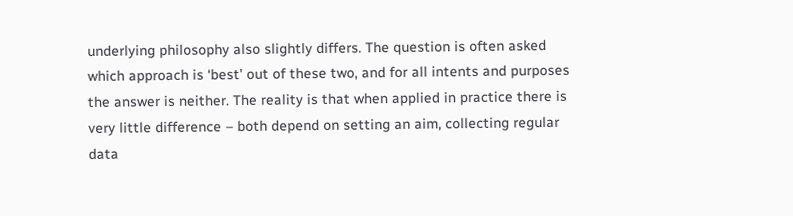underlying philosophy also slightly differs. The question is often asked which approach is ‘best’ out of these two, and for all intents and purposes the answer is neither. The reality is that when applied in practice there is very little difference – both depend on setting an aim, collecting regular data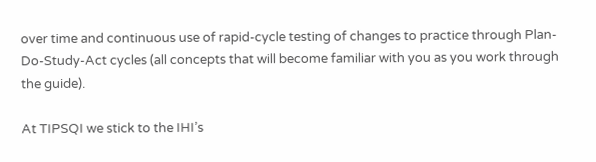over time and continuous use of rapid-cycle testing of changes to practice through Plan-Do-Study-Act cycles (all concepts that will become familiar with you as you work through the guide).

At TIPSQI we stick to the IHI’s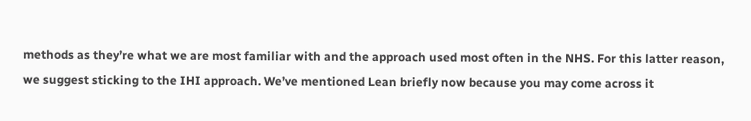methods as they’re what we are most familiar with and the approach used most often in the NHS. For this latter reason, we suggest sticking to the IHI approach. We’ve mentioned Lean briefly now because you may come across it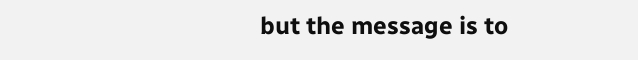but the message is to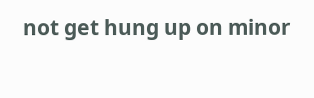not get hung up on minor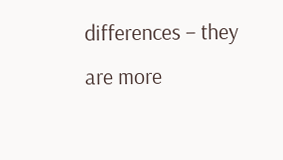differences – they are more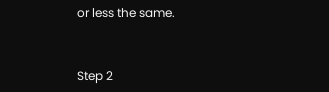or less the same.


Step 2